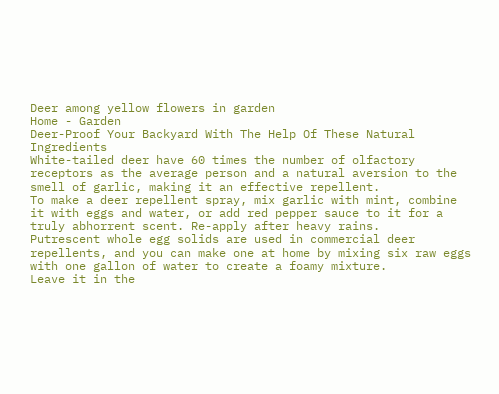Deer among yellow flowers in garden
Home - Garden
Deer-Proof Your Backyard With The Help Of These Natural Ingredients
White-tailed deer have 60 times the number of olfactory receptors as the average person and a natural aversion to the smell of garlic, making it an effective repellent.
To make a deer repellent spray, mix garlic with mint, combine it with eggs and water, or add red pepper sauce to it for a truly abhorrent scent. Re-apply after heavy rains.
Putrescent whole egg solids are used in commercial deer repellents, and you can make one at home by mixing six raw eggs with one gallon of water to create a foamy mixture.
Leave it in the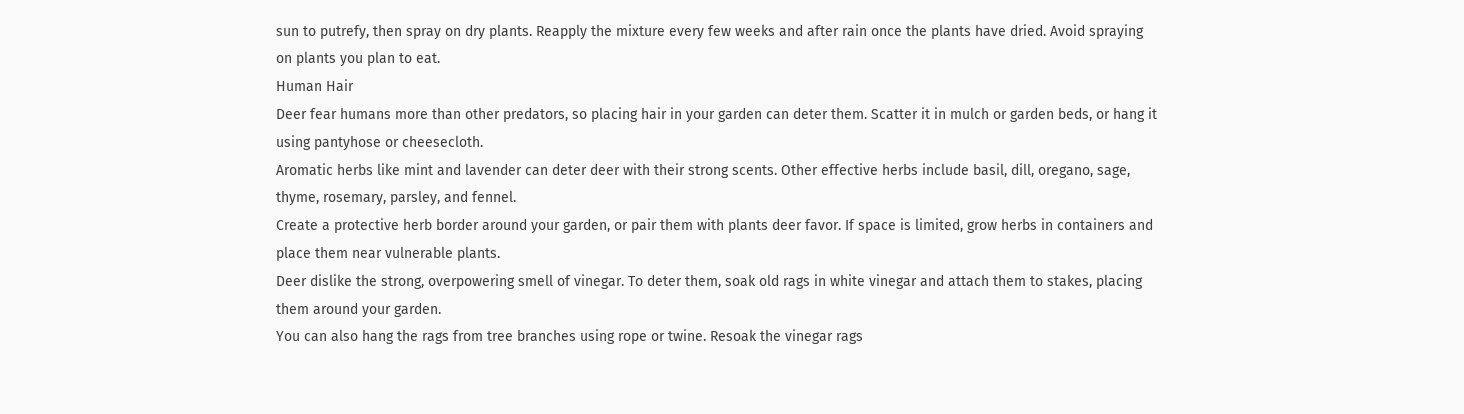sun to putrefy, then spray on dry plants. Reapply the mixture every few weeks and after rain once the plants have dried. Avoid spraying on plants you plan to eat.
Human Hair
Deer fear humans more than other predators, so placing hair in your garden can deter them. Scatter it in mulch or garden beds, or hang it using pantyhose or cheesecloth.
Aromatic herbs like mint and lavender can deter deer with their strong scents. Other effective herbs include basil, dill, oregano, sage, thyme, rosemary, parsley, and fennel.
Create a protective herb border around your garden, or pair them with plants deer favor. If space is limited, grow herbs in containers and place them near vulnerable plants.
Deer dislike the strong, overpowering smell of vinegar. To deter them, soak old rags in white vinegar and attach them to stakes, placing them around your garden.
You can also hang the rags from tree branches using rope or twine. Resoak the vinegar rags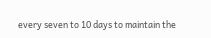every seven to 10 days to maintain the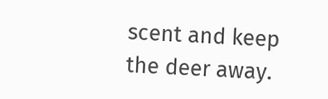scent and keep the deer away.